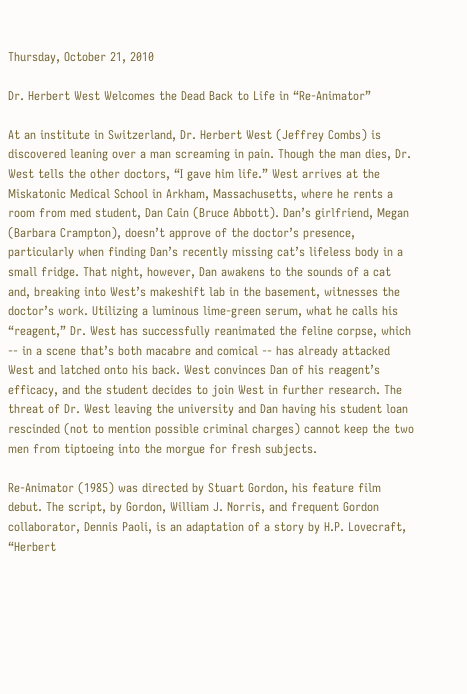Thursday, October 21, 2010

Dr. Herbert West Welcomes the Dead Back to Life in “Re-Animator”

At an institute in Switzerland, Dr. Herbert West (Jeffrey Combs) is discovered leaning over a man screaming in pain. Though the man dies, Dr. West tells the other doctors, “I gave him life.” West arrives at the Miskatonic Medical School in Arkham, Massachusetts, where he rents a room from med student, Dan Cain (Bruce Abbott). Dan’s girlfriend, Megan (Barbara Crampton), doesn’t approve of the doctor’s presence, particularly when finding Dan’s recently missing cat’s lifeless body in a small fridge. That night, however, Dan awakens to the sounds of a cat and, breaking into West’s makeshift lab in the basement, witnesses the doctor’s work. Utilizing a luminous lime-green serum, what he calls his “reagent,” Dr. West has successfully reanimated the feline corpse, which -- in a scene that’s both macabre and comical -- has already attacked West and latched onto his back. West convinces Dan of his reagent’s efficacy, and the student decides to join West in further research. The threat of Dr. West leaving the university and Dan having his student loan rescinded (not to mention possible criminal charges) cannot keep the two men from tiptoeing into the morgue for fresh subjects.

Re-Animator (1985) was directed by Stuart Gordon, his feature film debut. The script, by Gordon, William J. Norris, and frequent Gordon collaborator, Dennis Paoli, is an adaptation of a story by H.P. Lovecraft, “Herbert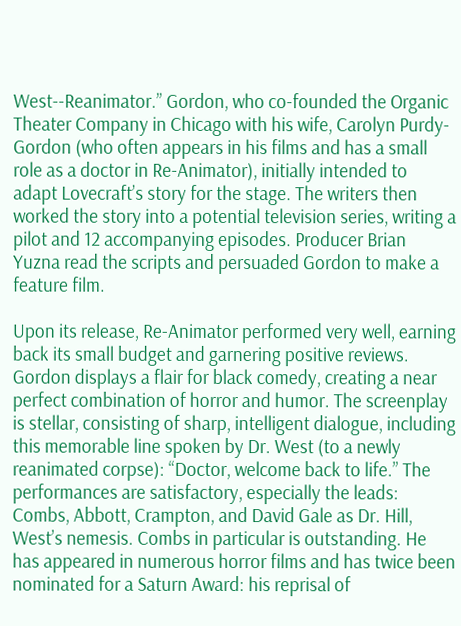West--Reanimator.” Gordon, who co-founded the Organic Theater Company in Chicago with his wife, Carolyn Purdy-Gordon (who often appears in his films and has a small role as a doctor in Re-Animator), initially intended to
adapt Lovecraft’s story for the stage. The writers then worked the story into a potential television series, writing a pilot and 12 accompanying episodes. Producer Brian Yuzna read the scripts and persuaded Gordon to make a feature film.

Upon its release, Re-Animator performed very well, earning back its small budget and garnering positive reviews. Gordon displays a flair for black comedy, creating a near perfect combination of horror and humor. The screenplay is stellar, consisting of sharp, intelligent dialogue, including this memorable line spoken by Dr. West (to a newly reanimated corpse): “Doctor, welcome back to life.” The performances are satisfactory, especially the leads: Combs, Abbott, Crampton, and David Gale as Dr. Hill, West’s nemesis. Combs in particular is outstanding. He has appeared in numerous horror films and has twice been nominated for a Saturn Award: his reprisal of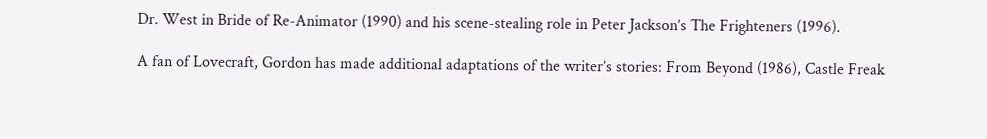Dr. West in Bride of Re-Animator (1990) and his scene-stealing role in Peter Jackson’s The Frighteners (1996).

A fan of Lovecraft, Gordon has made additional adaptations of the writer’s stories: From Beyond (1986), Castle Freak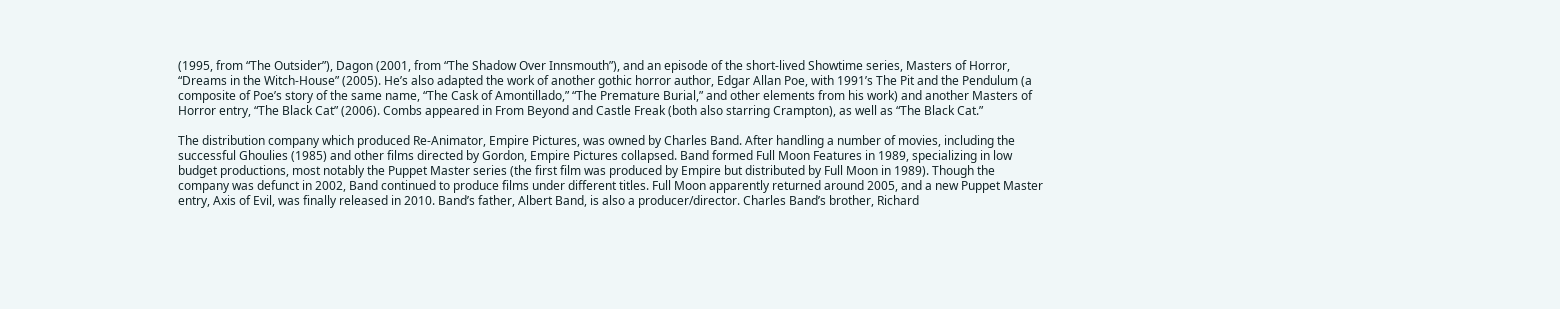(1995, from “The Outsider”), Dagon (2001, from “The Shadow Over Innsmouth”), and an episode of the short-lived Showtime series, Masters of Horror, “Dreams in the Witch-House” (2005). He’s also adapted the work of another gothic horror author, Edgar Allan Poe, with 1991’s The Pit and the Pendulum (a composite of Poe’s story of the same name, “The Cask of Amontillado,” “The Premature Burial,” and other elements from his work) and another Masters of
Horror entry, “The Black Cat” (2006). Combs appeared in From Beyond and Castle Freak (both also starring Crampton), as well as “The Black Cat.”

The distribution company which produced Re-Animator, Empire Pictures, was owned by Charles Band. After handling a number of movies, including the successful Ghoulies (1985) and other films directed by Gordon, Empire Pictures collapsed. Band formed Full Moon Features in 1989, specializing in low budget productions, most notably the Puppet Master series (the first film was produced by Empire but distributed by Full Moon in 1989). Though the company was defunct in 2002, Band continued to produce films under different titles. Full Moon apparently returned around 2005, and a new Puppet Master entry, Axis of Evil, was finally released in 2010. Band’s father, Albert Band, is also a producer/director. Charles Band’s brother, Richard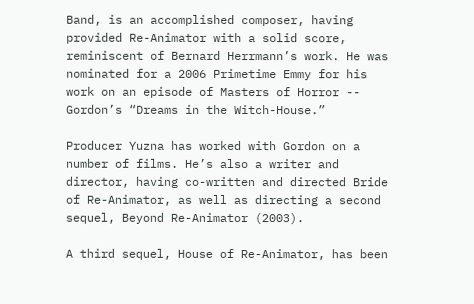Band, is an accomplished composer, having provided Re-Animator with a solid score, reminiscent of Bernard Herrmann’s work. He was nominated for a 2006 Primetime Emmy for his work on an episode of Masters of Horror -- Gordon’s “Dreams in the Witch-House.”

Producer Yuzna has worked with Gordon on a number of films. He’s also a writer and director, having co-written and directed Bride of Re-Animator, as well as directing a second sequel, Beyond Re-Animator (2003).

A third sequel, House of Re-Animator, has been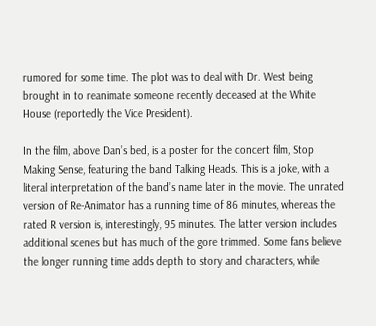rumored for some time. The plot was to deal with Dr. West being brought in to reanimate someone recently deceased at the White House (reportedly the Vice President).

In the film, above Dan’s bed, is a poster for the concert film, Stop Making Sense, featuring the band Talking Heads. This is a joke, with a literal interpretation of the band’s name later in the movie. The unrated version of Re-Animator has a running time of 86 minutes, whereas the rated R version is, interestingly, 95 minutes. The latter version includes additional scenes but has much of the gore trimmed. Some fans believe the longer running time adds depth to story and characters, while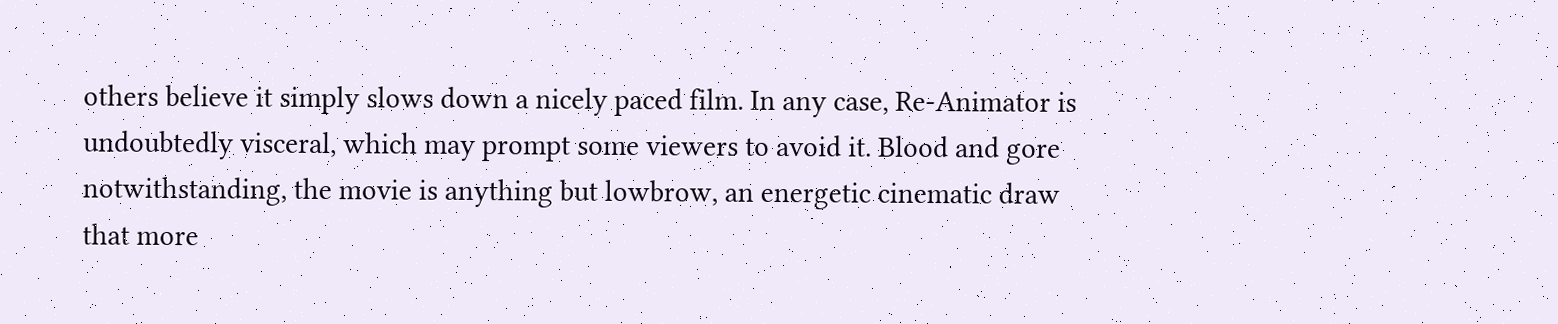others believe it simply slows down a nicely paced film. In any case, Re-Animator is undoubtedly visceral, which may prompt some viewers to avoid it. Blood and gore notwithstanding, the movie is anything but lowbrow, an energetic cinematic draw that more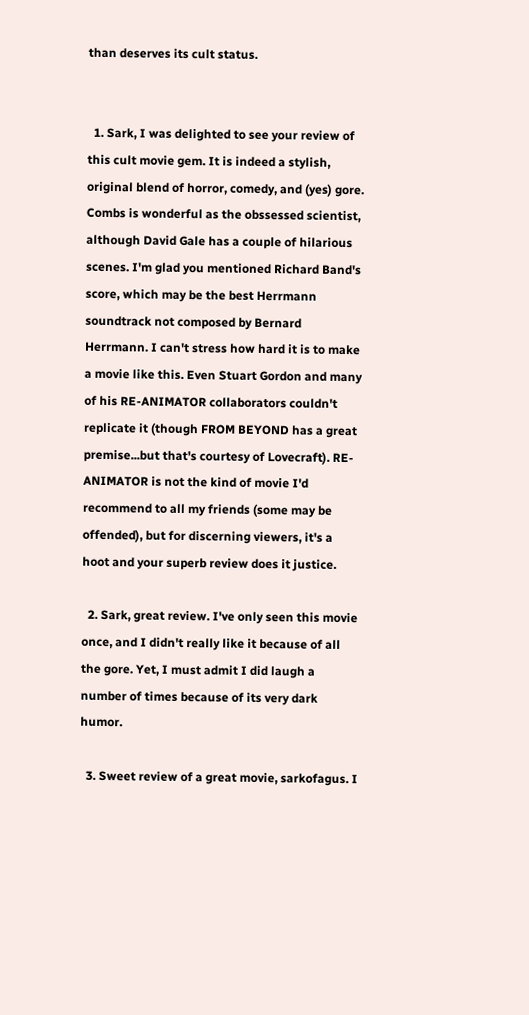than deserves its cult status.


  1. Sark, I was delighted to see your review of this cult movie gem. It is indeed a stylish, original blend of horror, comedy, and (yes) gore. Combs is wonderful as the obssessed scientist, although David Gale has a couple of hilarious scenes. I'm glad you mentioned Richard Band's score, which may be the best Herrmann soundtrack not composed by Bernard Herrmann. I can't stress how hard it is to make a movie like this. Even Stuart Gordon and many of his RE-ANIMATOR collaborators couldn't replicate it (though FROM BEYOND has a great premise...but that's courtesy of Lovecraft). RE-ANIMATOR is not the kind of movie I'd recommend to all my friends (some may be offended), but for discerning viewers, it's a hoot and your superb review does it justice.

  2. Sark, great review. I've only seen this movie once, and I didn't really like it because of all the gore. Yet, I must admit I did laugh a number of times because of its very dark humor.

  3. Sweet review of a great movie, sarkofagus. I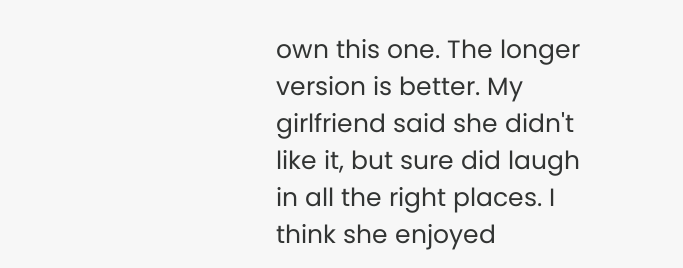own this one. The longer version is better. My girlfriend said she didn't like it, but sure did laugh in all the right places. I think she enjoyed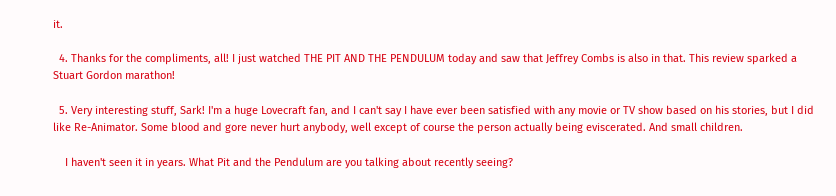it.

  4. Thanks for the compliments, all! I just watched THE PIT AND THE PENDULUM today and saw that Jeffrey Combs is also in that. This review sparked a Stuart Gordon marathon!

  5. Very interesting stuff, Sark! I'm a huge Lovecraft fan, and I can't say I have ever been satisfied with any movie or TV show based on his stories, but I did like Re-Animator. Some blood and gore never hurt anybody, well except of course the person actually being eviscerated. And small children.

    I haven't seen it in years. What Pit and the Pendulum are you talking about recently seeing?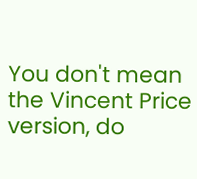You don't mean the Vincent Price version, do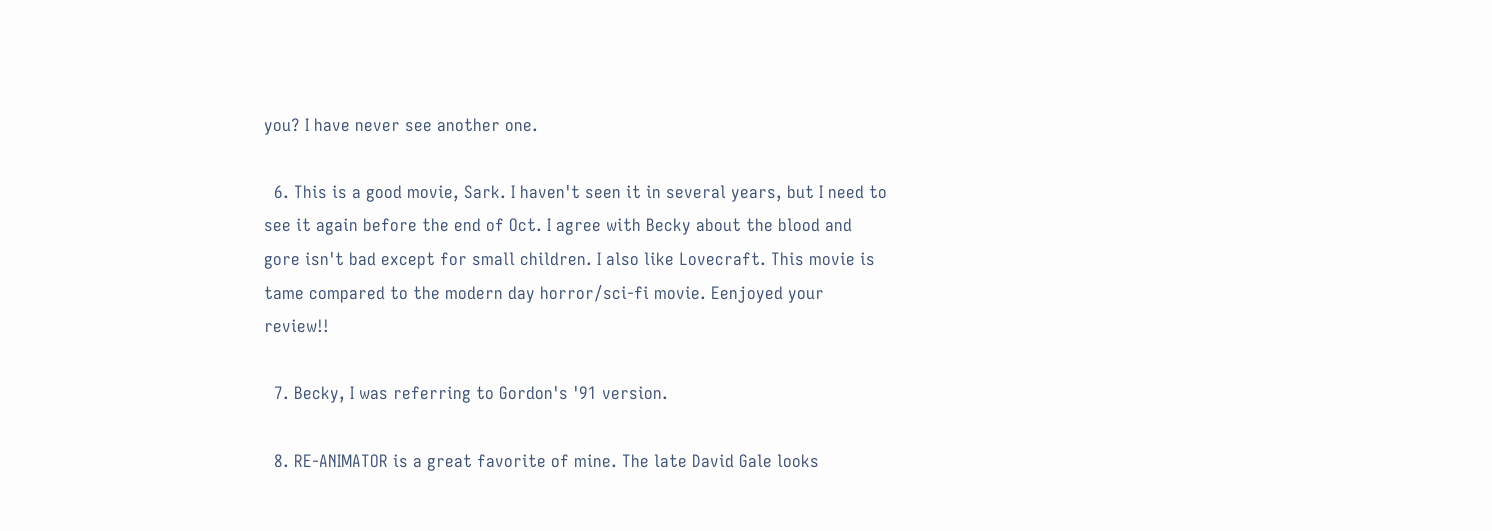you? I have never see another one.

  6. This is a good movie, Sark. I haven't seen it in several years, but I need to see it again before the end of Oct. I agree with Becky about the blood and gore isn't bad except for small children. I also like Lovecraft. This movie is tame compared to the modern day horror/sci-fi movie. Eenjoyed your review!!

  7. Becky, I was referring to Gordon's '91 version.

  8. RE-ANIMATOR is a great favorite of mine. The late David Gale looks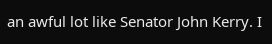an awful lot like Senator John Kerry. I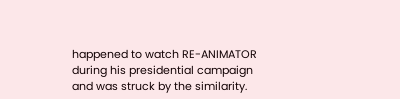happened to watch RE-ANIMATOR during his presidential campaign and was struck by the similarity.